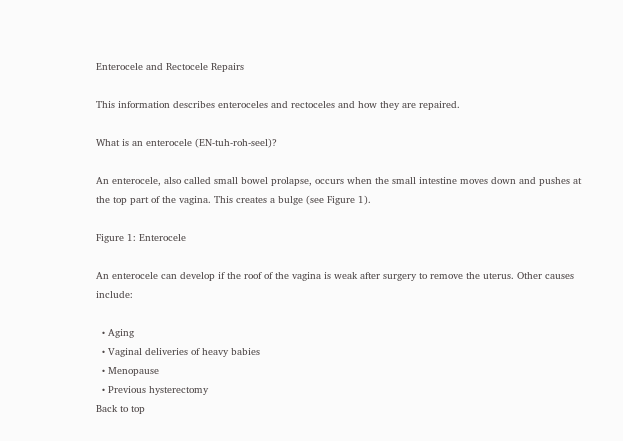Enterocele and Rectocele Repairs

This information describes enteroceles and rectoceles and how they are repaired.

What is an enterocele (EN-tuh-roh-seel)?

An enterocele, also called small bowel prolapse, occurs when the small intestine moves down and pushes at the top part of the vagina. This creates a bulge (see Figure 1).

Figure 1: Enterocele

An enterocele can develop if the roof of the vagina is weak after surgery to remove the uterus. Other causes include:

  • Aging
  • Vaginal deliveries of heavy babies
  • Menopause
  • Previous hysterectomy
Back to top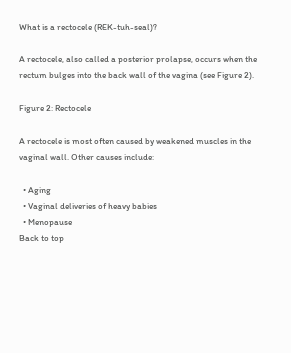What is a rectocele (REK-tuh-seal)?

A rectocele, also called a posterior prolapse, occurs when the rectum bulges into the back wall of the vagina (see Figure 2).

Figure 2: Rectocele

A rectocele is most often caused by weakened muscles in the vaginal wall. Other causes include:

  • Aging
  • Vaginal deliveries of heavy babies
  • Menopause
Back to top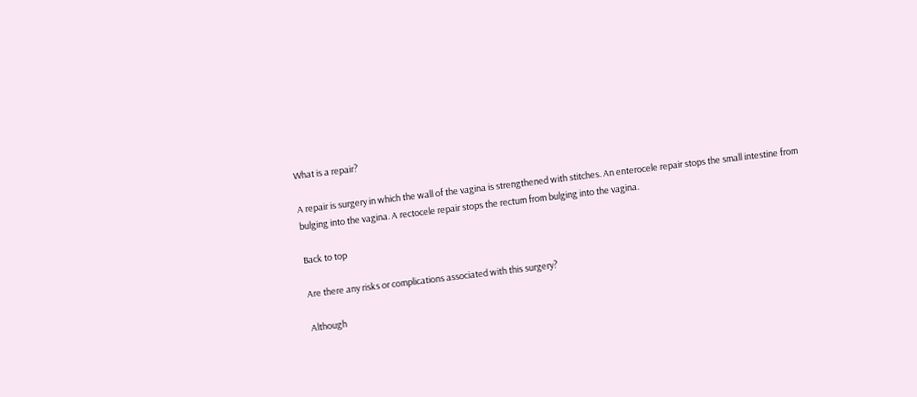What is a repair?

A repair is surgery in which the wall of the vagina is strengthened with stitches. An enterocele repair stops the small intestine from bulging into the vagina. A rectocele repair stops the rectum from bulging into the vagina.

Back to top

Are there any risks or complications associated with this surgery?

Although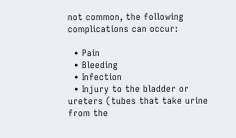not common, the following complications can occur:

  • Pain
  • Bleeding
  • Infection
  • Injury to the bladder or ureters (tubes that take urine from the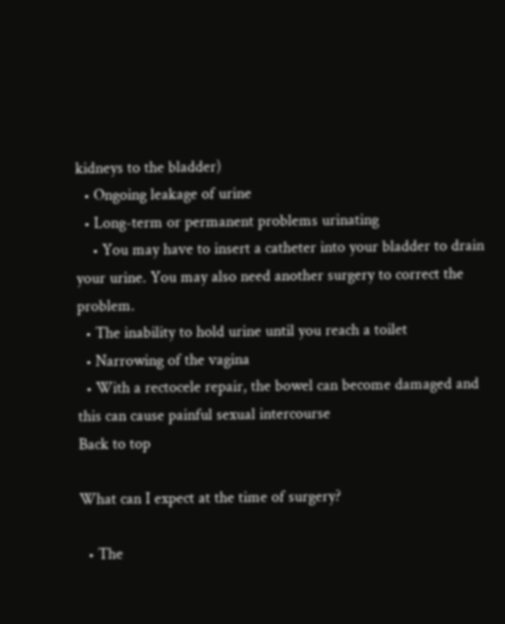kidneys to the bladder)
  • Ongoing leakage of urine
  • Long-term or permanent problems urinating
    • You may have to insert a catheter into your bladder to drain your urine. You may also need another surgery to correct the problem.
  • The inability to hold urine until you reach a toilet
  • Narrowing of the vagina
  • With a rectocele repair, the bowel can become damaged and this can cause painful sexual intercourse
Back to top

What can I expect at the time of surgery?

  • The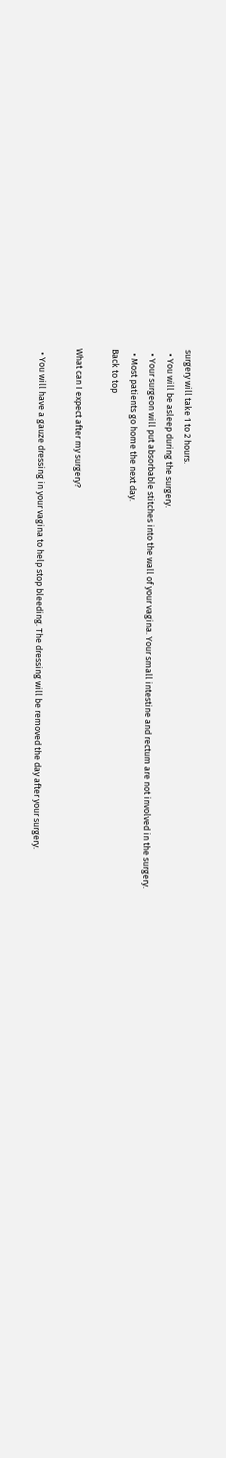surgery will take 1 to 2 hours.
  • You will be asleep during the surgery.
  • Your surgeon will put absorbable stitches into the wall of your vagina. Your small intestine and rectum are not involved in the surgery.
  • Most patients go home the next day.
Back to top

What can I expect after my surgery?

  • You will have a gauze dressing in your vagina to help stop bleeding. The dressing will be removed the day after your surgery.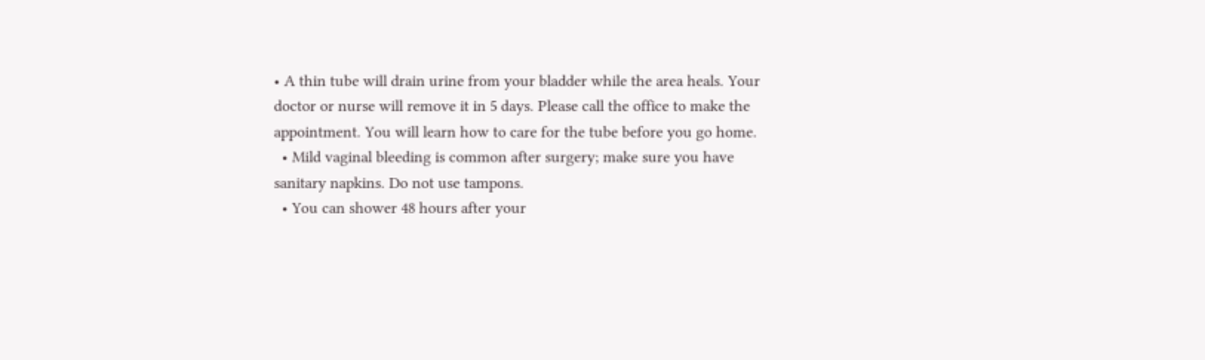• A thin tube will drain urine from your bladder while the area heals. Your doctor or nurse will remove it in 5 days. Please call the office to make the appointment. You will learn how to care for the tube before you go home.
  • Mild vaginal bleeding is common after surgery; make sure you have sanitary napkins. Do not use tampons.
  • You can shower 48 hours after your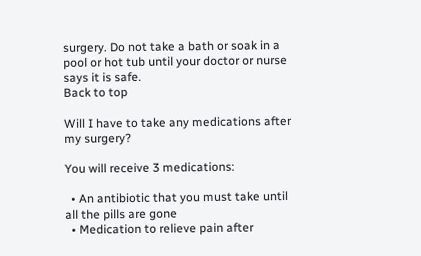surgery. Do not take a bath or soak in a pool or hot tub until your doctor or nurse says it is safe.
Back to top

Will I have to take any medications after my surgery?

You will receive 3 medications:

  • An antibiotic that you must take until all the pills are gone
  • Medication to relieve pain after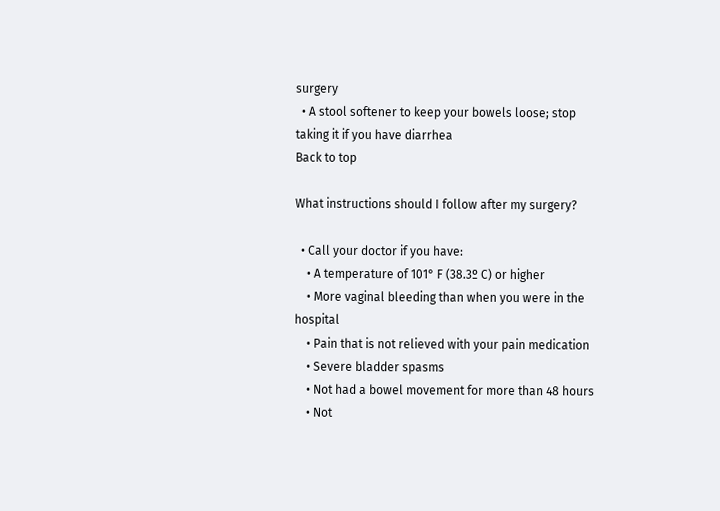surgery
  • A stool softener to keep your bowels loose; stop taking it if you have diarrhea
Back to top

What instructions should I follow after my surgery?

  • Call your doctor if you have:
    • A temperature of 101° F (38.3º C) or higher
    • More vaginal bleeding than when you were in the hospital
    • Pain that is not relieved with your pain medication
    • Severe bladder spasms
    • Not had a bowel movement for more than 48 hours
    • Not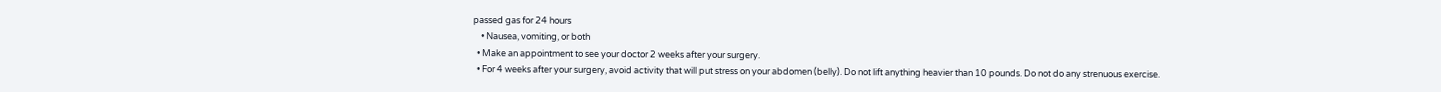passed gas for 24 hours
    • Nausea, vomiting, or both
  • Make an appointment to see your doctor 2 weeks after your surgery.
  • For 4 weeks after your surgery, avoid activity that will put stress on your abdomen (belly). Do not lift anything heavier than 10 pounds. Do not do any strenuous exercise.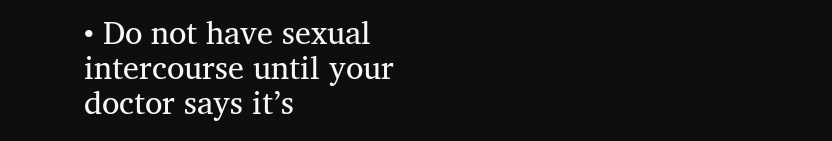• Do not have sexual intercourse until your doctor says it’s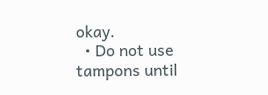okay.
  • Do not use tampons until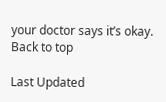your doctor says it’s okay.
Back to top

Last Updated